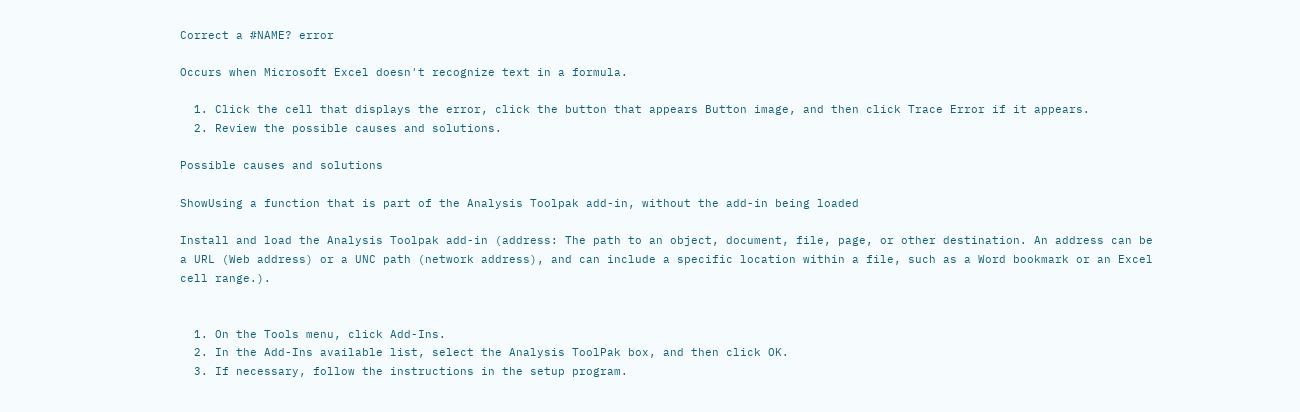Correct a #NAME? error

Occurs when Microsoft Excel doesn't recognize text in a formula.

  1. Click the cell that displays the error, click the button that appears Button image, and then click Trace Error if it appears.
  2. Review the possible causes and solutions.

Possible causes and solutions

ShowUsing a function that is part of the Analysis Toolpak add-in, without the add-in being loaded

Install and load the Analysis Toolpak add-in (address: The path to an object, document, file, page, or other destination. An address can be a URL (Web address) or a UNC path (network address), and can include a specific location within a file, such as a Word bookmark or an Excel cell range.).


  1. On the Tools menu, click Add-Ins.
  2. In the Add-Ins available list, select the Analysis ToolPak box, and then click OK.
  3. If necessary, follow the instructions in the setup program.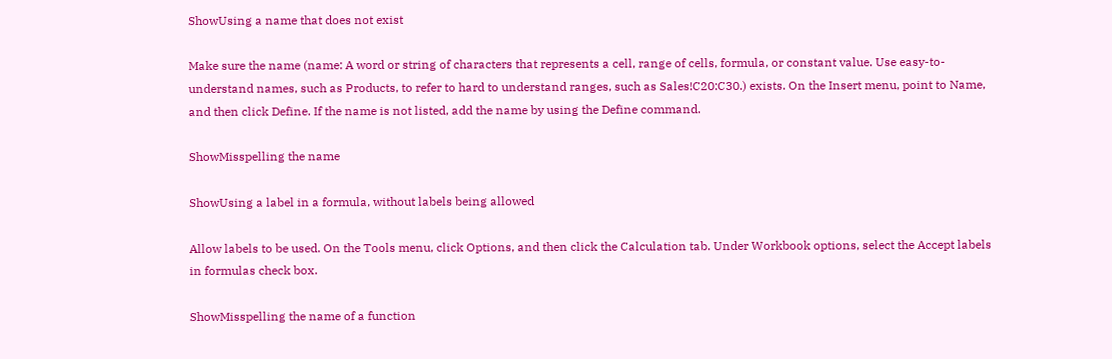ShowUsing a name that does not exist

Make sure the name (name: A word or string of characters that represents a cell, range of cells, formula, or constant value. Use easy-to-understand names, such as Products, to refer to hard to understand ranges, such as Sales!C20:C30.) exists. On the Insert menu, point to Name, and then click Define. If the name is not listed, add the name by using the Define command.

ShowMisspelling the name

ShowUsing a label in a formula, without labels being allowed

Allow labels to be used. On the Tools menu, click Options, and then click the Calculation tab. Under Workbook options, select the Accept labels in formulas check box.

ShowMisspelling the name of a function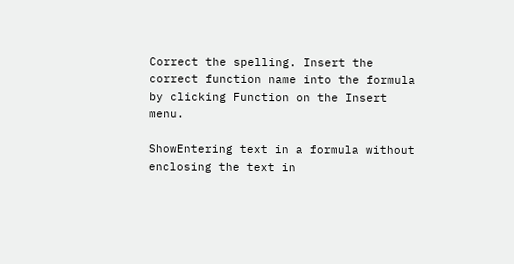Correct the spelling. Insert the correct function name into the formula by clicking Function on the Insert menu.

ShowEntering text in a formula without enclosing the text in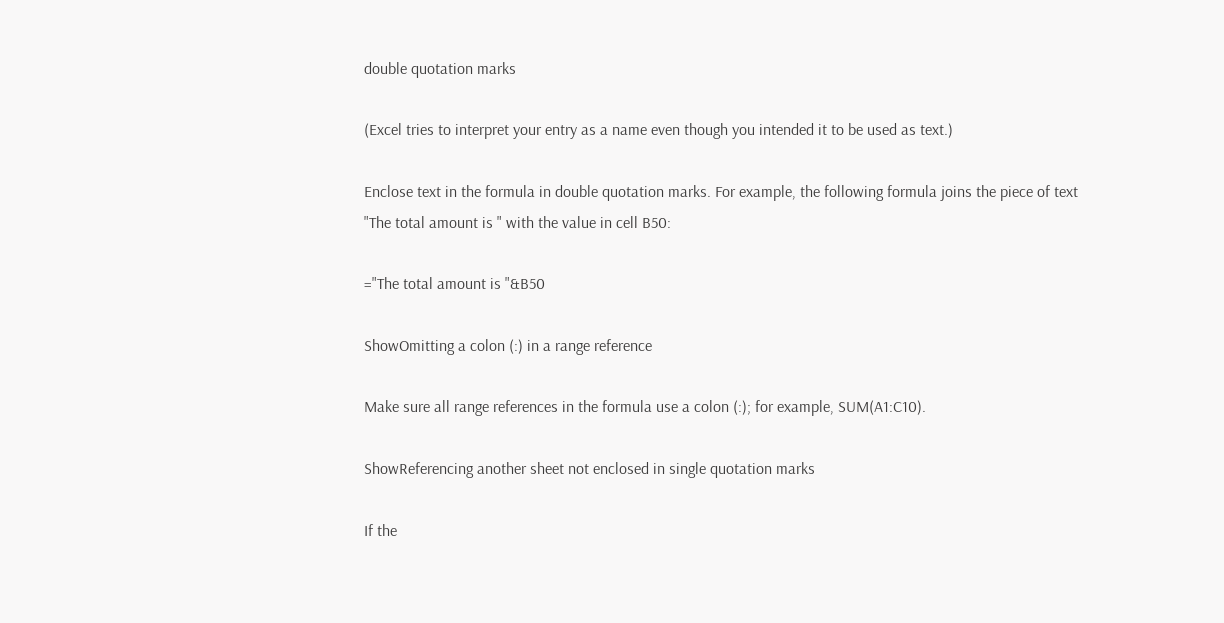double quotation marks

(Excel tries to interpret your entry as a name even though you intended it to be used as text.)

Enclose text in the formula in double quotation marks. For example, the following formula joins the piece of text "The total amount is " with the value in cell B50:

="The total amount is "&B50

ShowOmitting a colon (:) in a range reference

Make sure all range references in the formula use a colon (:); for example, SUM(A1:C10).

ShowReferencing another sheet not enclosed in single quotation marks

If the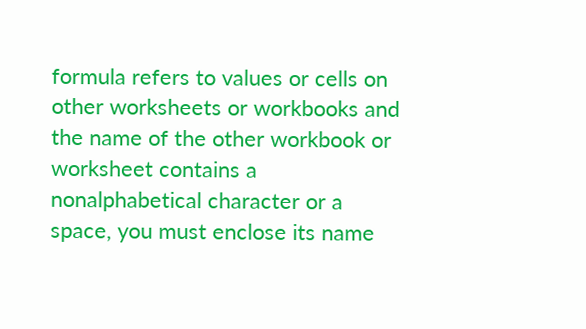formula refers to values or cells on other worksheets or workbooks and the name of the other workbook or worksheet contains a nonalphabetical character or a space, you must enclose its name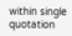within single quotation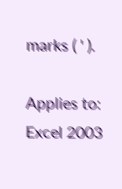marks ( ' ).

Applies to:
Excel 2003